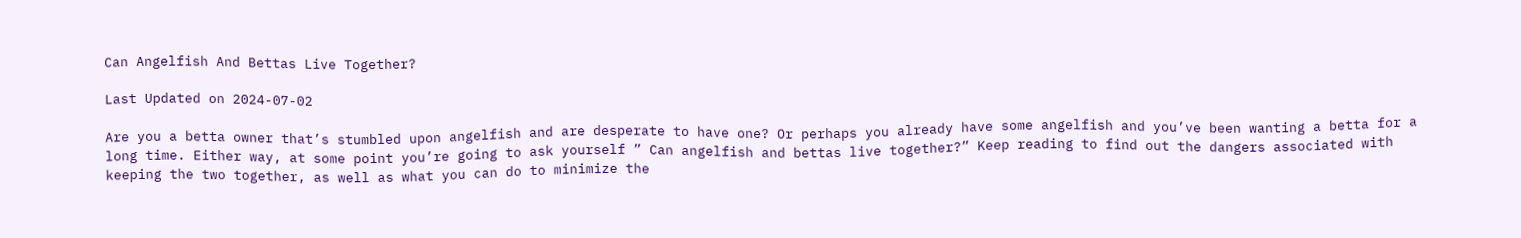Can Angelfish And Bettas Live Together?

Last Updated on 2024-07-02

Are you a betta owner that’s stumbled upon angelfish and are desperate to have one? Or perhaps you already have some angelfish and you’ve been wanting a betta for a long time. Either way, at some point you’re going to ask yourself ” Can angelfish and bettas live together?” Keep reading to find out the dangers associated with keeping the two together, as well as what you can do to minimize the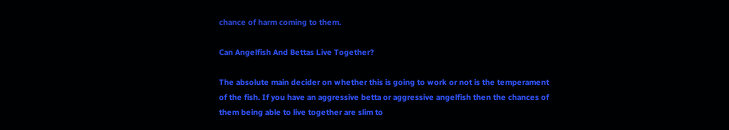chance of harm coming to them.

Can Angelfish And Bettas Live Together?

The absolute main decider on whether this is going to work or not is the temperament of the fish. If you have an aggressive betta or aggressive angelfish then the chances of them being able to live together are slim to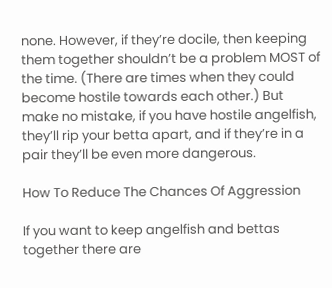none. However, if they’re docile, then keeping them together shouldn’t be a problem MOST of the time. (There are times when they could become hostile towards each other.) But make no mistake, if you have hostile angelfish, they’ll rip your betta apart, and if they’re in a pair they’ll be even more dangerous.

How To Reduce The Chances Of Aggression

If you want to keep angelfish and bettas together there are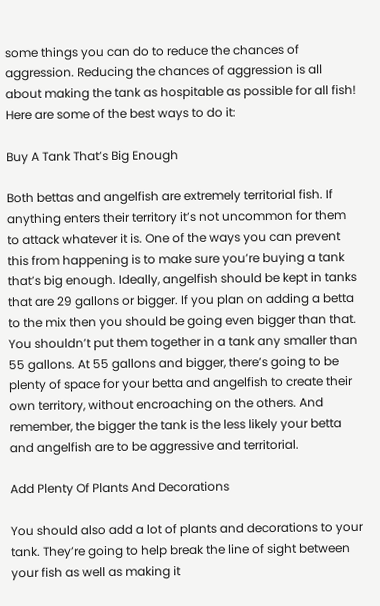some things you can do to reduce the chances of aggression. Reducing the chances of aggression is all about making the tank as hospitable as possible for all fish! Here are some of the best ways to do it:

Buy A Tank That’s Big Enough

Both bettas and angelfish are extremely territorial fish. If anything enters their territory it’s not uncommon for them to attack whatever it is. One of the ways you can prevent this from happening is to make sure you’re buying a tank that’s big enough. Ideally, angelfish should be kept in tanks that are 29 gallons or bigger. If you plan on adding a betta to the mix then you should be going even bigger than that. You shouldn’t put them together in a tank any smaller than 55 gallons. At 55 gallons and bigger, there’s going to be plenty of space for your betta and angelfish to create their own territory, without encroaching on the others. And remember, the bigger the tank is the less likely your betta and angelfish are to be aggressive and territorial.

Add Plenty Of Plants And Decorations

You should also add a lot of plants and decorations to your tank. They’re going to help break the line of sight between your fish as well as making it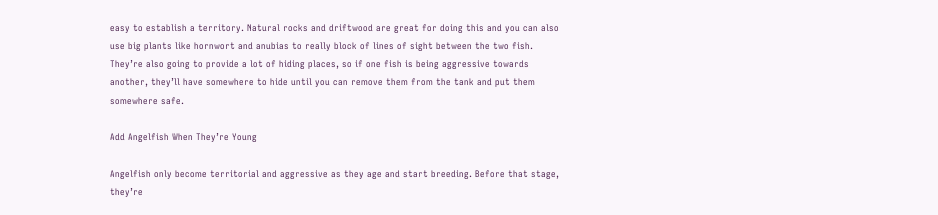easy to establish a territory. Natural rocks and driftwood are great for doing this and you can also use big plants like hornwort and anubias to really block of lines of sight between the two fish. They’re also going to provide a lot of hiding places, so if one fish is being aggressive towards another, they’ll have somewhere to hide until you can remove them from the tank and put them somewhere safe.

Add Angelfish When They’re Young

Angelfish only become territorial and aggressive as they age and start breeding. Before that stage, they’re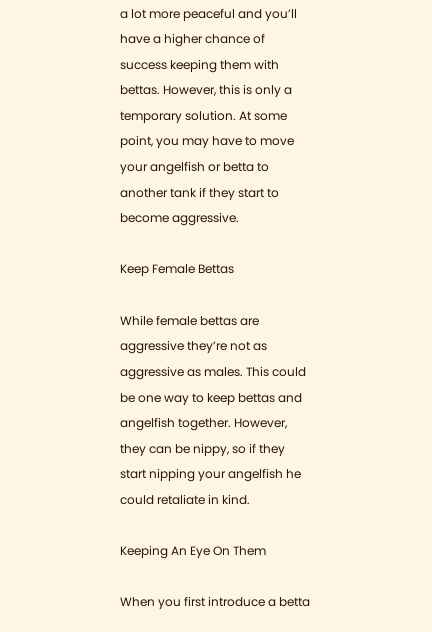a lot more peaceful and you’ll have a higher chance of success keeping them with bettas. However, this is only a temporary solution. At some point, you may have to move your angelfish or betta to another tank if they start to become aggressive.

Keep Female Bettas

While female bettas are aggressive they’re not as aggressive as males. This could be one way to keep bettas and angelfish together. However, they can be nippy, so if they start nipping your angelfish he could retaliate in kind.

Keeping An Eye On Them

When you first introduce a betta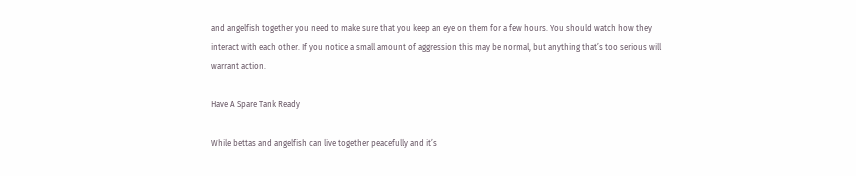and angelfish together you need to make sure that you keep an eye on them for a few hours. You should watch how they interact with each other. If you notice a small amount of aggression this may be normal, but anything that’s too serious will warrant action.

Have A Spare Tank Ready

While bettas and angelfish can live together peacefully and it’s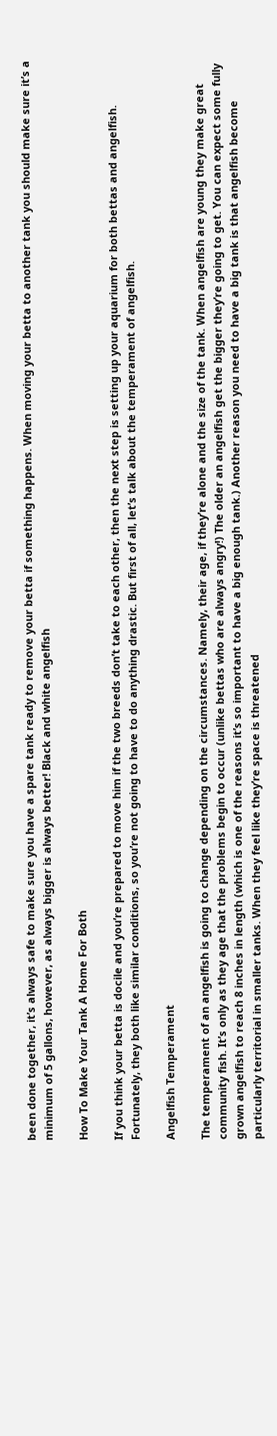been done together, it’s always safe to make sure you have a spare tank ready to remove your betta if something happens. When moving your betta to another tank you should make sure it’s a minimum of 5 gallons, however, as always bigger is always better! Black and white angelfish

How To Make Your Tank A Home For Both

If you think your betta is docile and you’re prepared to move him if the two breeds don’t take to each other, then the next step is setting up your aquarium for both bettas and angelfish. Fortunately, they both like similar conditions, so you’re not going to have to do anything drastic. But first of all, let’s talk about the temperament of angelfish.

Angelfish Temperament

The temperament of an angelfish is going to change depending on the circumstances. Namely, their age, if they’re alone and the size of the tank. When angelfish are young they make great community fish. It’s only as they age that the problems begin to occur (unlike bettas who are always angry!) The older an angelfish get the bigger they’re going to get. You can expect some fully grown angelfish to reach 8 inches in length (which is one of the reasons it’s so important to have a big enough tank.) Another reason you need to have a big tank is that angelfish become particularly territorial in smaller tanks. When they feel like they’re space is threatened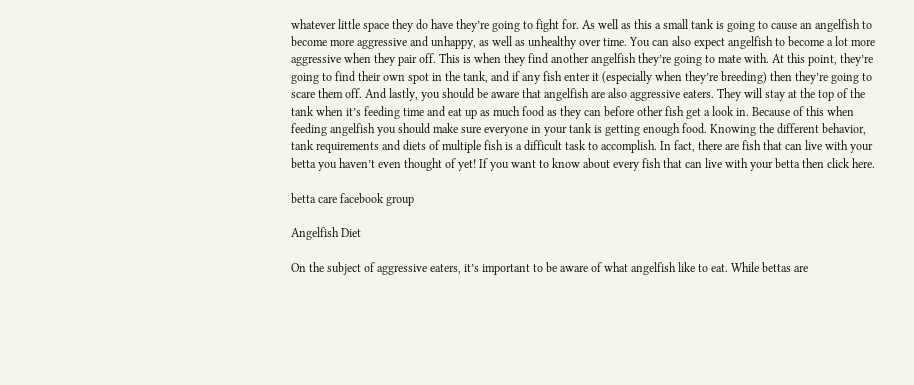whatever little space they do have they’re going to fight for. As well as this a small tank is going to cause an angelfish to become more aggressive and unhappy, as well as unhealthy over time. You can also expect angelfish to become a lot more aggressive when they pair off. This is when they find another angelfish they’re going to mate with. At this point, they’re going to find their own spot in the tank, and if any fish enter it (especially when they’re breeding) then they’re going to scare them off. And lastly, you should be aware that angelfish are also aggressive eaters. They will stay at the top of the tank when it’s feeding time and eat up as much food as they can before other fish get a look in. Because of this when feeding angelfish you should make sure everyone in your tank is getting enough food. Knowing the different behavior, tank requirements and diets of multiple fish is a difficult task to accomplish. In fact, there are fish that can live with your betta you haven’t even thought of yet! If you want to know about every fish that can live with your betta then click here.

betta care facebook group

Angelfish Diet

On the subject of aggressive eaters, it’s important to be aware of what angelfish like to eat. While bettas are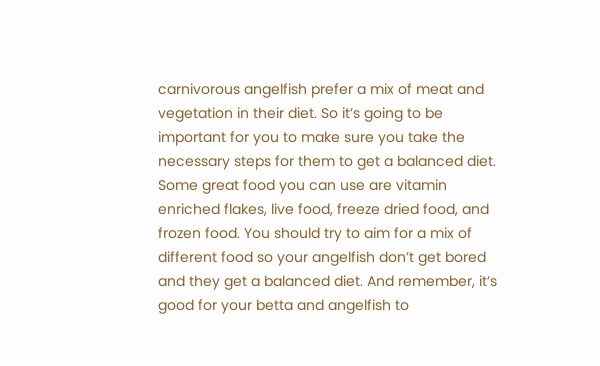carnivorous angelfish prefer a mix of meat and vegetation in their diet. So it’s going to be important for you to make sure you take the necessary steps for them to get a balanced diet. Some great food you can use are vitamin enriched flakes, live food, freeze dried food, and frozen food. You should try to aim for a mix of different food so your angelfish don’t get bored and they get a balanced diet. And remember, it’s good for your betta and angelfish to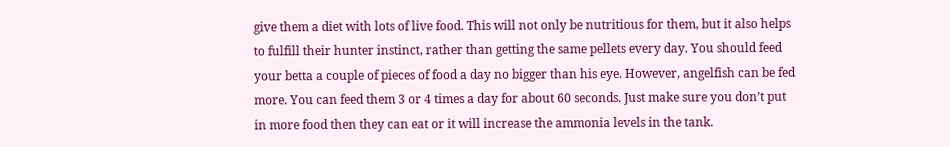give them a diet with lots of live food. This will not only be nutritious for them, but it also helps to fulfill their hunter instinct, rather than getting the same pellets every day. You should feed your betta a couple of pieces of food a day no bigger than his eye. However, angelfish can be fed more. You can feed them 3 or 4 times a day for about 60 seconds. Just make sure you don’t put in more food then they can eat or it will increase the ammonia levels in the tank.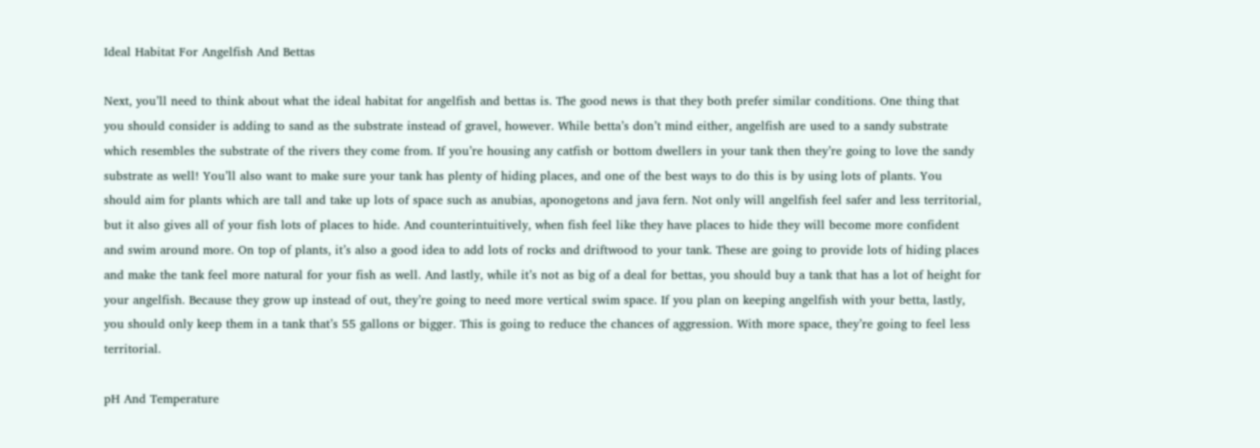Ideal Habitat For Angelfish And Bettas

Next, you’ll need to think about what the ideal habitat for angelfish and bettas is. The good news is that they both prefer similar conditions. One thing that you should consider is adding to sand as the substrate instead of gravel, however. While betta’s don’t mind either, angelfish are used to a sandy substrate which resembles the substrate of the rivers they come from. If you’re housing any catfish or bottom dwellers in your tank then they’re going to love the sandy substrate as well! You’ll also want to make sure your tank has plenty of hiding places, and one of the best ways to do this is by using lots of plants. You should aim for plants which are tall and take up lots of space such as anubias, aponogetons and java fern. Not only will angelfish feel safer and less territorial, but it also gives all of your fish lots of places to hide. And counterintuitively, when fish feel like they have places to hide they will become more confident and swim around more. On top of plants, it’s also a good idea to add lots of rocks and driftwood to your tank. These are going to provide lots of hiding places and make the tank feel more natural for your fish as well. And lastly, while it’s not as big of a deal for bettas, you should buy a tank that has a lot of height for your angelfish. Because they grow up instead of out, they’re going to need more vertical swim space. If you plan on keeping angelfish with your betta, lastly, you should only keep them in a tank that’s 55 gallons or bigger. This is going to reduce the chances of aggression. With more space, they’re going to feel less territorial.

pH And Temperature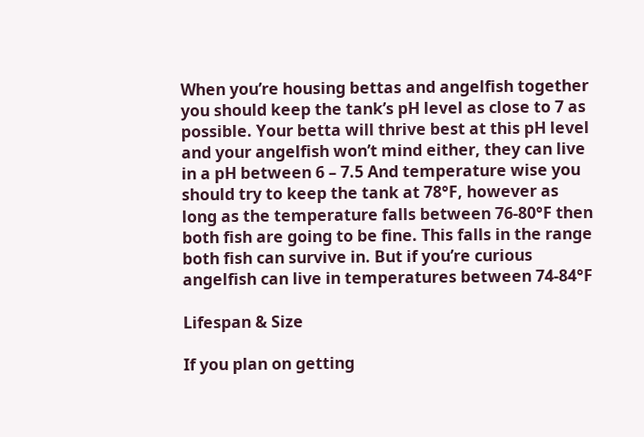When you’re housing bettas and angelfish together you should keep the tank’s pH level as close to 7 as possible. Your betta will thrive best at this pH level and your angelfish won’t mind either, they can live in a pH between 6 – 7.5 And temperature wise you should try to keep the tank at 78°F, however as long as the temperature falls between 76-80°F then both fish are going to be fine. This falls in the range both fish can survive in. But if you’re curious angelfish can live in temperatures between 74-84°F

Lifespan & Size

If you plan on getting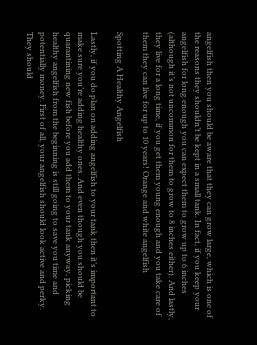angelfish then you should be aware that they can grow large, which is one of the reasons they shouldn’t be kept in a small tank. In fact, if you keep your angelfish for long enough you can expect them to grow up to 6 inches (although it’s not uncommon for them to grow to 8 inches either). And lastly, they live for a long time, if you get them young enough and you take care of them they can live for up to 10 years! Orange and white angelfish

Spotting A Healthy Angelfish

Lastly, if you do plan on adding angelfish to your tank then it’s important to make sure you’re adding healthy ones. And even though you should be quarantining new fish before you add them to your tank anyway, picking healthy angelfish from the beginning is still going to save you time and potentially money. First of all, your angelfish should look active and perky. They should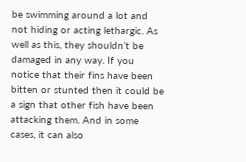be swimming around a lot and not hiding or acting lethargic. As well as this, they shouldn’t be damaged in any way. If you notice that their fins have been bitten or stunted then it could be a sign that other fish have been attacking them. And in some cases, it can also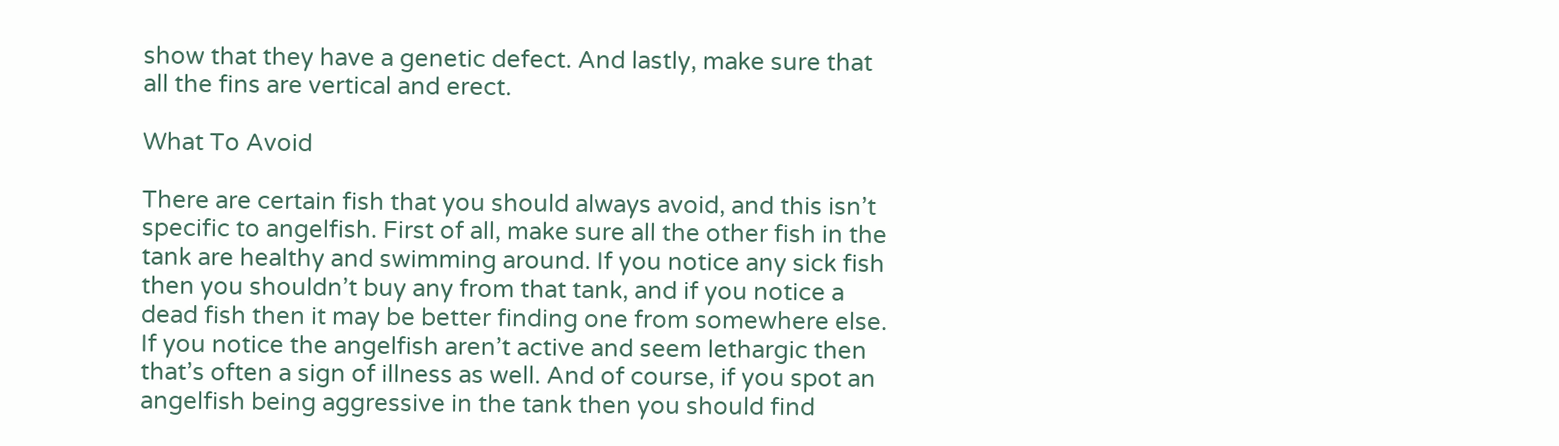show that they have a genetic defect. And lastly, make sure that all the fins are vertical and erect.

What To Avoid

There are certain fish that you should always avoid, and this isn’t specific to angelfish. First of all, make sure all the other fish in the tank are healthy and swimming around. If you notice any sick fish then you shouldn’t buy any from that tank, and if you notice a dead fish then it may be better finding one from somewhere else. If you notice the angelfish aren’t active and seem lethargic then that’s often a sign of illness as well. And of course, if you spot an angelfish being aggressive in the tank then you should find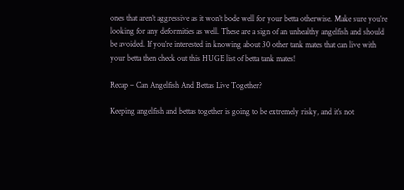ones that aren’t aggressive as it won’t bode well for your betta otherwise. Make sure you’re looking for any deformities as well. These are a sign of an unhealthy angelfish and should be avoided. If you’re interested in knowing about 30 other tank mates that can live with your betta then check out this HUGE list of betta tank mates!

Recap – Can Angelfish And Bettas Live Together?

Keeping angelfish and bettas together is going to be extremely risky, and it’s not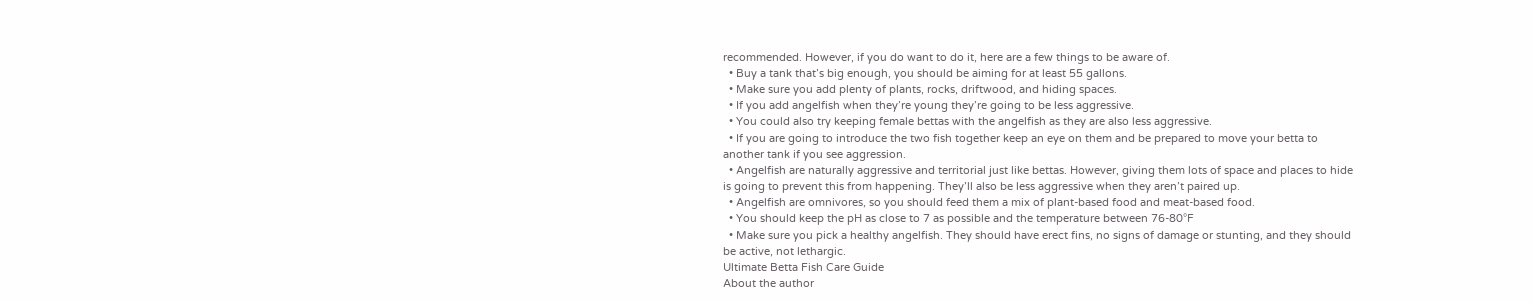recommended. However, if you do want to do it, here are a few things to be aware of.
  • Buy a tank that’s big enough, you should be aiming for at least 55 gallons.
  • Make sure you add plenty of plants, rocks, driftwood, and hiding spaces.
  • If you add angelfish when they’re young they’re going to be less aggressive.
  • You could also try keeping female bettas with the angelfish as they are also less aggressive.
  • If you are going to introduce the two fish together keep an eye on them and be prepared to move your betta to another tank if you see aggression.
  • Angelfish are naturally aggressive and territorial just like bettas. However, giving them lots of space and places to hide is going to prevent this from happening. They’ll also be less aggressive when they aren’t paired up.
  • Angelfish are omnivores, so you should feed them a mix of plant-based food and meat-based food.
  • You should keep the pH as close to 7 as possible and the temperature between 76-80°F
  • Make sure you pick a healthy angelfish. They should have erect fins, no signs of damage or stunting, and they should be active, not lethargic.
Ultimate Betta Fish Care Guide
About the author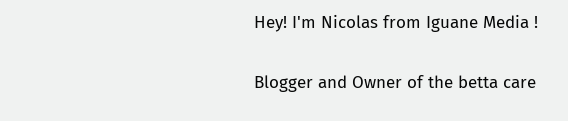Hey! I'm Nicolas from Iguane Media !

Blogger and Owner of the betta care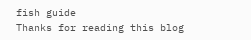fish guide
Thanks for reading this blog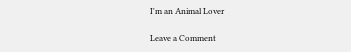I'm an Animal Lover

Leave a Comment